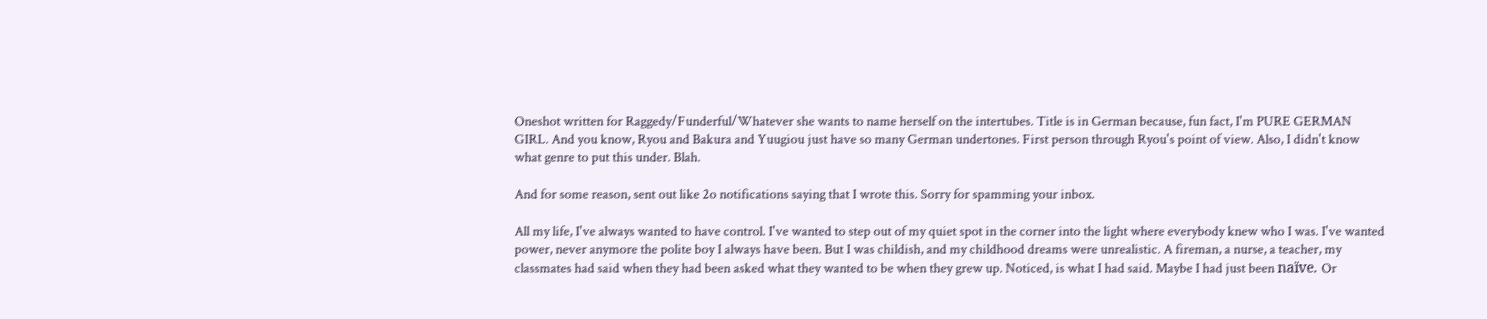Oneshot written for Raggedy/Funderful/Whatever she wants to name herself on the intertubes. Title is in German because, fun fact, I'm PURE GERMAN GIRL. And you know, Ryou and Bakura and Yuugiou just have so many German undertones. First person through Ryou's point of view. Also, I didn't know what genre to put this under. Blah.

And for some reason, sent out like 2o notifications saying that I wrote this. Sorry for spamming your inbox.

All my life, I've always wanted to have control. I've wanted to step out of my quiet spot in the corner into the light where everybody knew who I was. I've wanted power, never anymore the polite boy I always have been. But I was childish, and my childhood dreams were unrealistic. A fireman, a nurse, a teacher, my classmates had said when they had been asked what they wanted to be when they grew up. Noticed, is what I had said. Maybe I had just been naïve. Or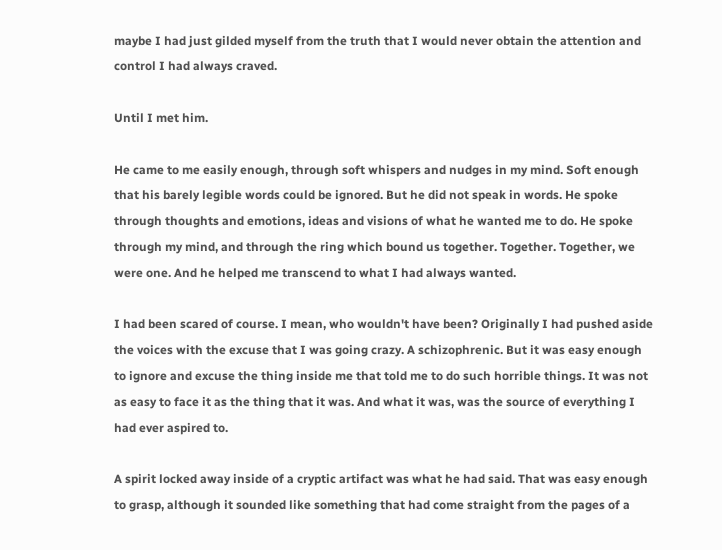maybe I had just gilded myself from the truth that I would never obtain the attention and control I had always craved.

Until I met him.

He came to me easily enough, through soft whispers and nudges in my mind. Soft enough that his barely legible words could be ignored. But he did not speak in words. He spoke through thoughts and emotions, ideas and visions of what he wanted me to do. He spoke through my mind, and through the ring which bound us together. Together. Together, we were one. And he helped me transcend to what I had always wanted.

I had been scared of course. I mean, who wouldn't have been? Originally I had pushed aside the voices with the excuse that I was going crazy. A schizophrenic. But it was easy enough to ignore and excuse the thing inside me that told me to do such horrible things. It was not as easy to face it as the thing that it was. And what it was, was the source of everything I had ever aspired to.

A spirit locked away inside of a cryptic artifact was what he had said. That was easy enough to grasp, although it sounded like something that had come straight from the pages of a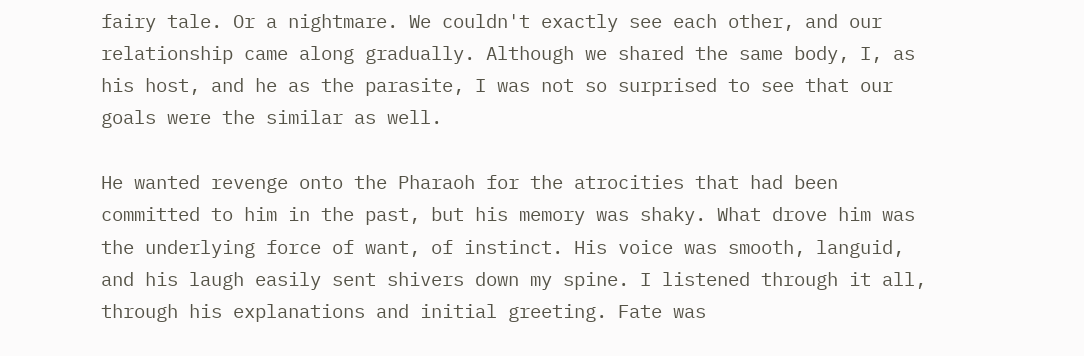fairy tale. Or a nightmare. We couldn't exactly see each other, and our relationship came along gradually. Although we shared the same body, I, as his host, and he as the parasite, I was not so surprised to see that our goals were the similar as well.

He wanted revenge onto the Pharaoh for the atrocities that had been committed to him in the past, but his memory was shaky. What drove him was the underlying force of want, of instinct. His voice was smooth, languid, and his laugh easily sent shivers down my spine. I listened through it all, through his explanations and initial greeting. Fate was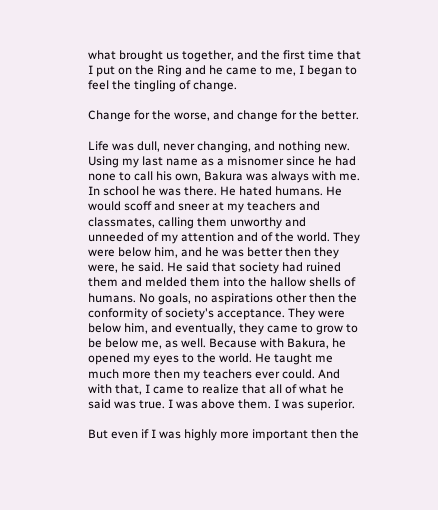what brought us together, and the first time that I put on the Ring and he came to me, I began to feel the tingling of change.

Change for the worse, and change for the better.

Life was dull, never changing, and nothing new. Using my last name as a misnomer since he had none to call his own, Bakura was always with me. In school he was there. He hated humans. He would scoff and sneer at my teachers and classmates, calling them unworthy and unneeded of my attention and of the world. They were below him, and he was better then they were, he said. He said that society had ruined them and melded them into the hallow shells of humans. No goals, no aspirations other then the conformity of society's acceptance. They were below him, and eventually, they came to grow to be below me, as well. Because with Bakura, he opened my eyes to the world. He taught me much more then my teachers ever could. And with that, I came to realize that all of what he said was true. I was above them. I was superior.

But even if I was highly more important then the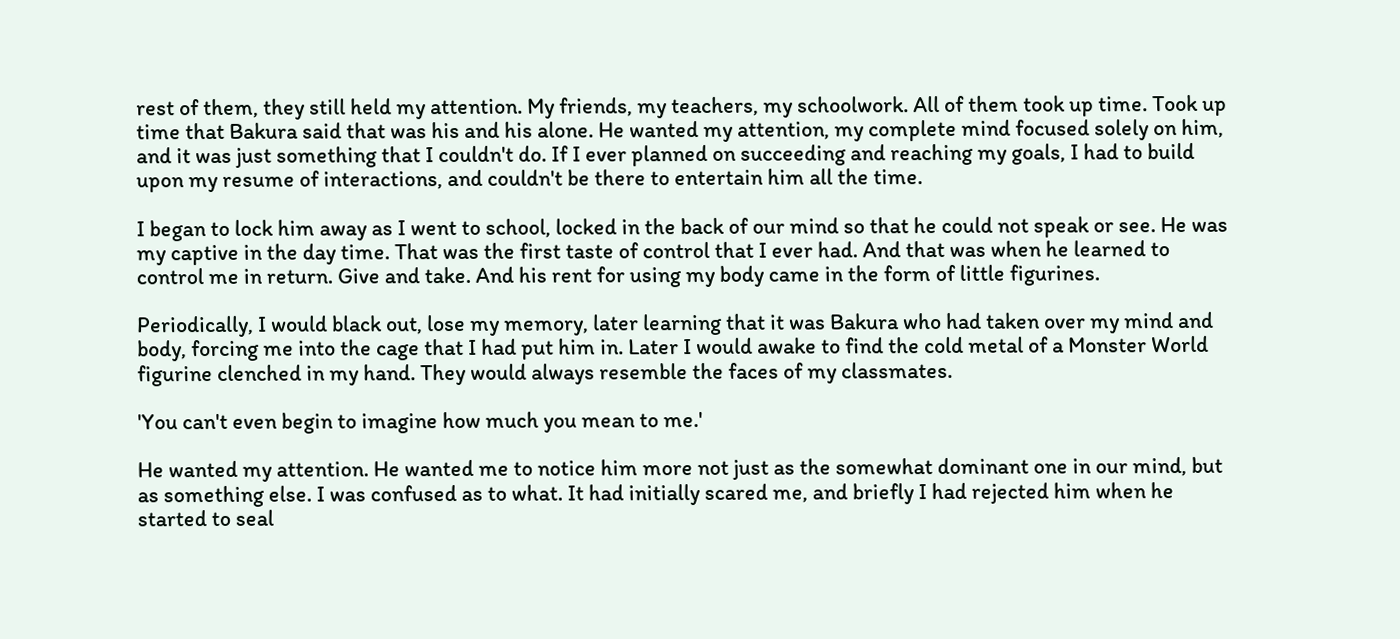rest of them, they still held my attention. My friends, my teachers, my schoolwork. All of them took up time. Took up time that Bakura said that was his and his alone. He wanted my attention, my complete mind focused solely on him, and it was just something that I couldn't do. If I ever planned on succeeding and reaching my goals, I had to build upon my resume of interactions, and couldn't be there to entertain him all the time.

I began to lock him away as I went to school, locked in the back of our mind so that he could not speak or see. He was my captive in the day time. That was the first taste of control that I ever had. And that was when he learned to control me in return. Give and take. And his rent for using my body came in the form of little figurines.

Periodically, I would black out, lose my memory, later learning that it was Bakura who had taken over my mind and body, forcing me into the cage that I had put him in. Later I would awake to find the cold metal of a Monster World figurine clenched in my hand. They would always resemble the faces of my classmates.

'You can't even begin to imagine how much you mean to me.'

He wanted my attention. He wanted me to notice him more not just as the somewhat dominant one in our mind, but as something else. I was confused as to what. It had initially scared me, and briefly I had rejected him when he started to seal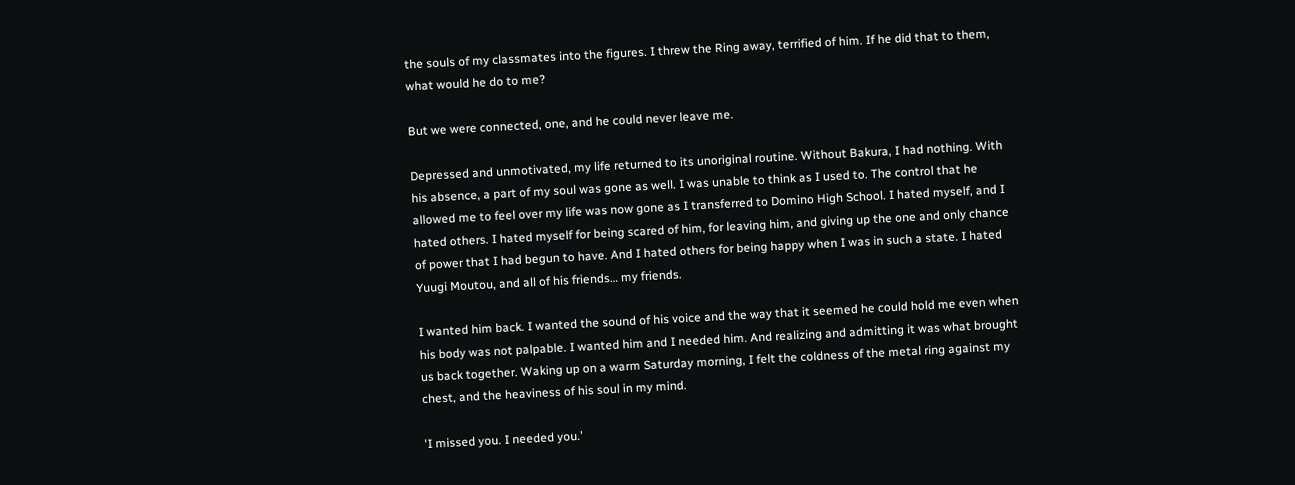the souls of my classmates into the figures. I threw the Ring away, terrified of him. If he did that to them, what would he do to me?

But we were connected, one, and he could never leave me.

Depressed and unmotivated, my life returned to its unoriginal routine. Without Bakura, I had nothing. With his absence, a part of my soul was gone as well. I was unable to think as I used to. The control that he allowed me to feel over my life was now gone as I transferred to Domino High School. I hated myself, and I hated others. I hated myself for being scared of him, for leaving him, and giving up the one and only chance of power that I had begun to have. And I hated others for being happy when I was in such a state. I hated Yuugi Moutou, and all of his friends… my friends.

I wanted him back. I wanted the sound of his voice and the way that it seemed he could hold me even when his body was not palpable. I wanted him and I needed him. And realizing and admitting it was what brought us back together. Waking up on a warm Saturday morning, I felt the coldness of the metal ring against my chest, and the heaviness of his soul in my mind.

'I missed you. I needed you.'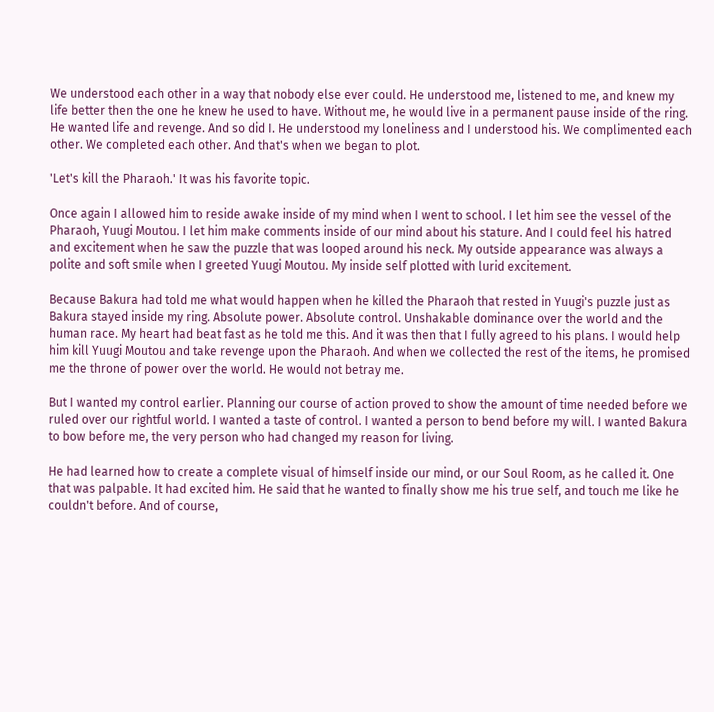We understood each other in a way that nobody else ever could. He understood me, listened to me, and knew my life better then the one he knew he used to have. Without me, he would live in a permanent pause inside of the ring. He wanted life and revenge. And so did I. He understood my loneliness and I understood his. We complimented each other. We completed each other. And that's when we began to plot.

'Let's kill the Pharaoh.' It was his favorite topic.

Once again I allowed him to reside awake inside of my mind when I went to school. I let him see the vessel of the Pharaoh, Yuugi Moutou. I let him make comments inside of our mind about his stature. And I could feel his hatred and excitement when he saw the puzzle that was looped around his neck. My outside appearance was always a polite and soft smile when I greeted Yuugi Moutou. My inside self plotted with lurid excitement.

Because Bakura had told me what would happen when he killed the Pharaoh that rested in Yuugi's puzzle just as Bakura stayed inside my ring. Absolute power. Absolute control. Unshakable dominance over the world and the human race. My heart had beat fast as he told me this. And it was then that I fully agreed to his plans. I would help him kill Yuugi Moutou and take revenge upon the Pharaoh. And when we collected the rest of the items, he promised me the throne of power over the world. He would not betray me.

But I wanted my control earlier. Planning our course of action proved to show the amount of time needed before we ruled over our rightful world. I wanted a taste of control. I wanted a person to bend before my will. I wanted Bakura to bow before me, the very person who had changed my reason for living.

He had learned how to create a complete visual of himself inside our mind, or our Soul Room, as he called it. One that was palpable. It had excited him. He said that he wanted to finally show me his true self, and touch me like he couldn't before. And of course,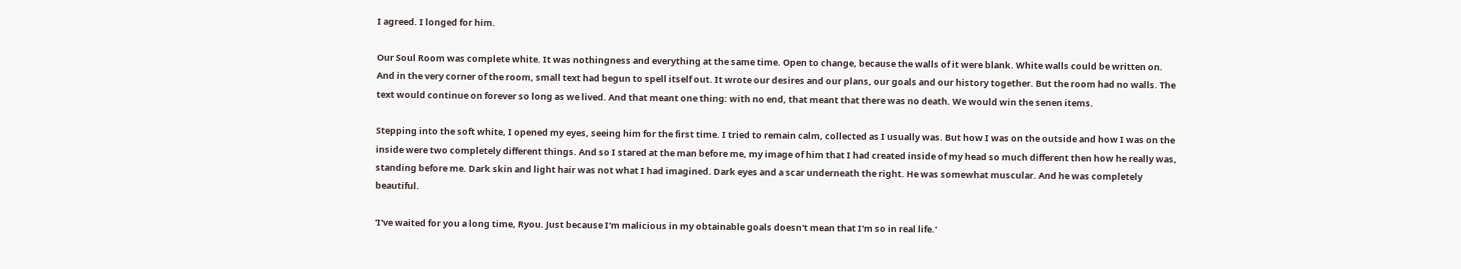I agreed. I longed for him.

Our Soul Room was complete white. It was nothingness and everything at the same time. Open to change, because the walls of it were blank. White walls could be written on. And in the very corner of the room, small text had begun to spell itself out. It wrote our desires and our plans, our goals and our history together. But the room had no walls. The text would continue on forever so long as we lived. And that meant one thing: with no end, that meant that there was no death. We would win the senen items.

Stepping into the soft white, I opened my eyes, seeing him for the first time. I tried to remain calm, collected as I usually was. But how I was on the outside and how I was on the inside were two completely different things. And so I stared at the man before me, my image of him that I had created inside of my head so much different then how he really was, standing before me. Dark skin and light hair was not what I had imagined. Dark eyes and a scar underneath the right. He was somewhat muscular. And he was completely beautiful.

'I've waited for you a long time, Ryou. Just because I'm malicious in my obtainable goals doesn't mean that I'm so in real life.'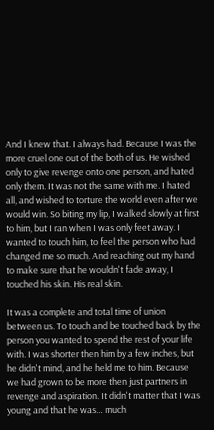And I knew that. I always had. Because I was the more cruel one out of the both of us. He wished only to give revenge onto one person, and hated only them. It was not the same with me. I hated all, and wished to torture the world even after we would win. So biting my lip, I walked slowly at first to him, but I ran when I was only feet away. I wanted to touch him, to feel the person who had changed me so much. And reaching out my hand to make sure that he wouldn't fade away, I touched his skin. His real skin.

It was a complete and total time of union between us. To touch and be touched back by the person you wanted to spend the rest of your life with. I was shorter then him by a few inches, but he didn't mind, and he held me to him. Because we had grown to be more then just partners in revenge and aspiration. It didn't matter that I was young and that he was… much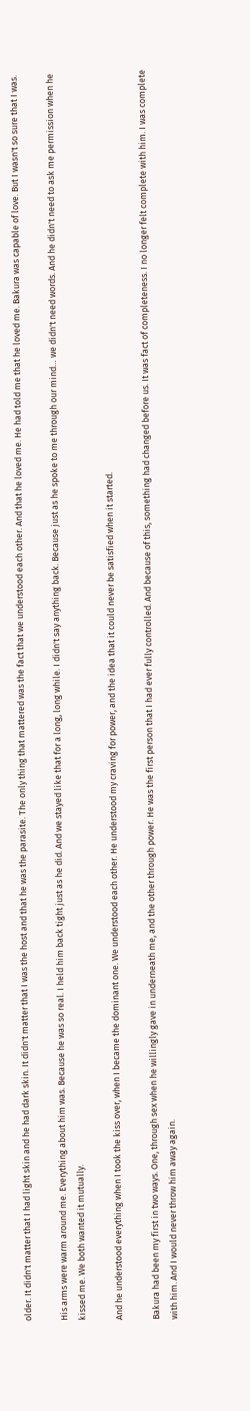older. It didn't matter that I had light skin and he had dark skin. It didn't matter that I was the host and that he was the parasite. The only thing that mattered was the fact that we understood each other. And that he loved me. He had told me that he loved me. Bakura was capable of love. But I wasn't so sure that I was.

His arms were warm around me. Everything about him was. Because he was so real. I held him back tight just as he did. And we stayed like that for a long, long while. I didn't say anything back. Because just as he spoke to me through our mind… we didn't need words. And he didn't need to ask me permission when he kissed me. We both wanted it mutually.

And he understood everything when I took the kiss over, when I became the dominant one. We understood each other. He understood my craving for power, and the idea that it could never be satisfied when it started.

Bakura had been my first in two ways. One, through sex when he willingly gave in underneath me, and the other through power. He was the first person that I had ever fully controlled. And because of this, something had changed before us. It was fact of completeness. I no longer felt complete with him. I was complete with him. And I would never throw him away again.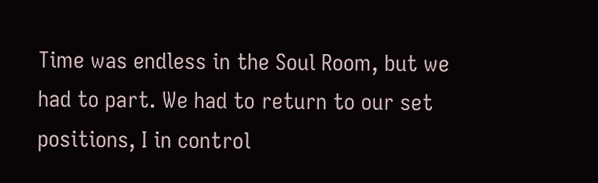Time was endless in the Soul Room, but we had to part. We had to return to our set positions, I in control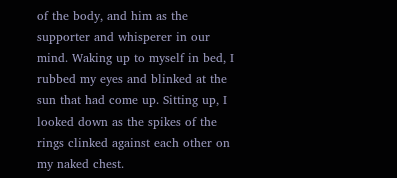of the body, and him as the supporter and whisperer in our mind. Waking up to myself in bed, I rubbed my eyes and blinked at the sun that had come up. Sitting up, I looked down as the spikes of the rings clinked against each other on my naked chest.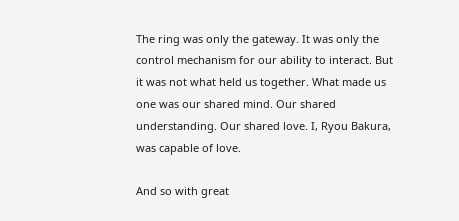The ring was only the gateway. It was only the control mechanism for our ability to interact. But it was not what held us together. What made us one was our shared mind. Our shared understanding. Our shared love. I, Ryou Bakura, was capable of love.

And so with great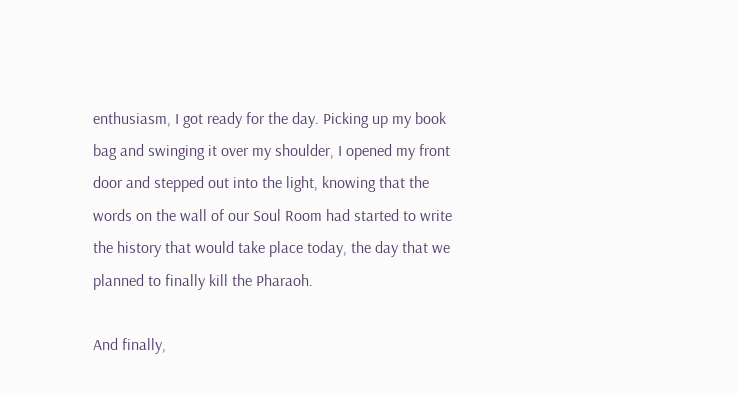enthusiasm, I got ready for the day. Picking up my book bag and swinging it over my shoulder, I opened my front door and stepped out into the light, knowing that the words on the wall of our Soul Room had started to write the history that would take place today, the day that we planned to finally kill the Pharaoh.

And finally,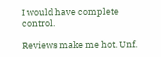I would have complete control.

Reviews make me hot. Unf.